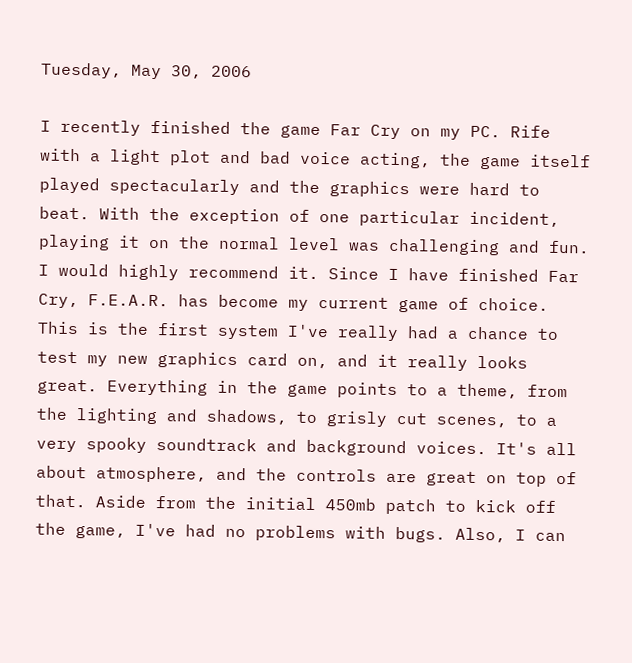Tuesday, May 30, 2006

I recently finished the game Far Cry on my PC. Rife with a light plot and bad voice acting, the game itself played spectacularly and the graphics were hard to beat. With the exception of one particular incident, playing it on the normal level was challenging and fun. I would highly recommend it. Since I have finished Far Cry, F.E.A.R. has become my current game of choice. This is the first system I've really had a chance to test my new graphics card on, and it really looks great. Everything in the game points to a theme, from the lighting and shadows, to grisly cut scenes, to a very spooky soundtrack and background voices. It's all about atmosphere, and the controls are great on top of that. Aside from the initial 450mb patch to kick off the game, I've had no problems with bugs. Also, I can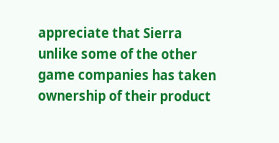appreciate that Sierra unlike some of the other game companies has taken ownership of their product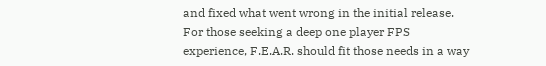and fixed what went wrong in the initial release. For those seeking a deep one player FPS experience, F.E.A.R. should fit those needs in a way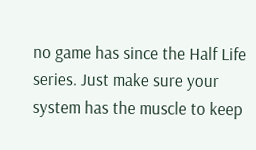no game has since the Half Life series. Just make sure your system has the muscle to keep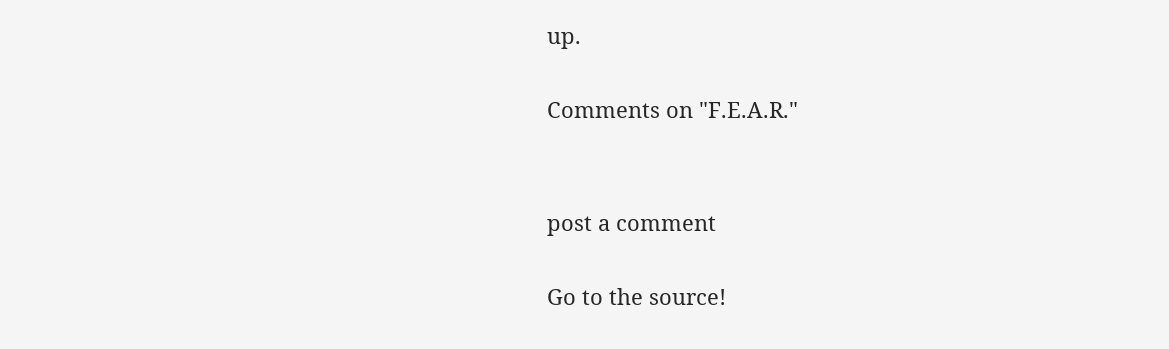up.

Comments on "F.E.A.R."


post a comment

Go to the source!